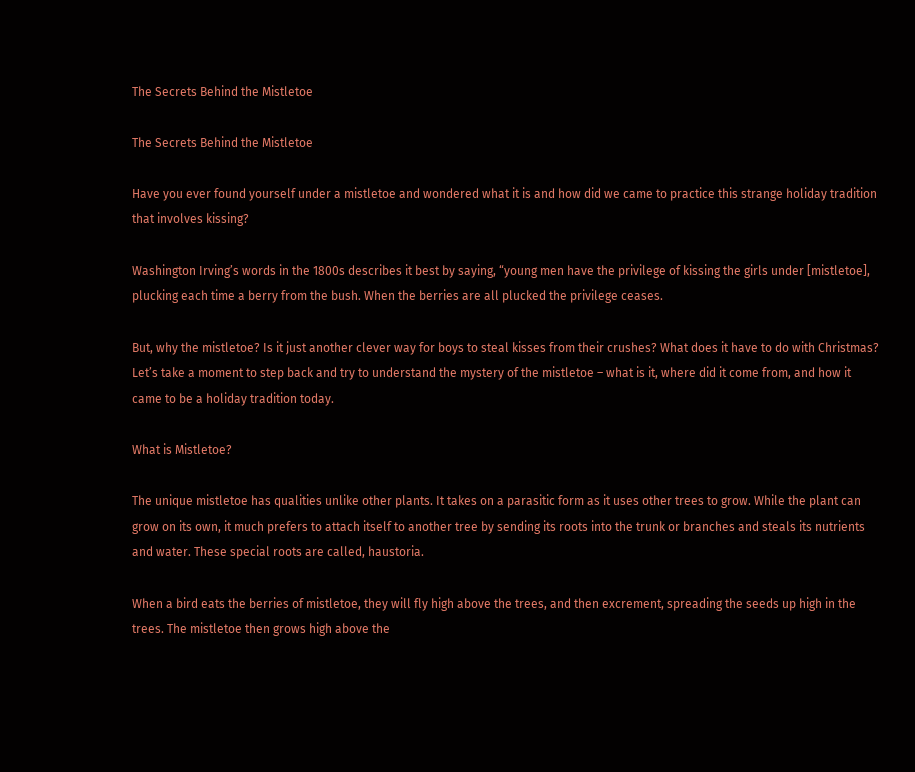The Secrets Behind the Mistletoe

The Secrets Behind the Mistletoe

Have you ever found yourself under a mistletoe and wondered what it is and how did we came to practice this strange holiday tradition that involves kissing?

Washington Irving’s words in the 1800s describes it best by saying, “young men have the privilege of kissing the girls under [mistletoe], plucking each time a berry from the bush. When the berries are all plucked the privilege ceases.

But, why the mistletoe? Is it just another clever way for boys to steal kisses from their crushes? What does it have to do with Christmas? Let’s take a moment to step back and try to understand the mystery of the mistletoe – what is it, where did it come from, and how it came to be a holiday tradition today.

What is Mistletoe?

The unique mistletoe has qualities unlike other plants. It takes on a parasitic form as it uses other trees to grow. While the plant can grow on its own, it much prefers to attach itself to another tree by sending its roots into the trunk or branches and steals its nutrients and water. These special roots are called, haustoria.

When a bird eats the berries of mistletoe, they will fly high above the trees, and then excrement, spreading the seeds up high in the trees. The mistletoe then grows high above the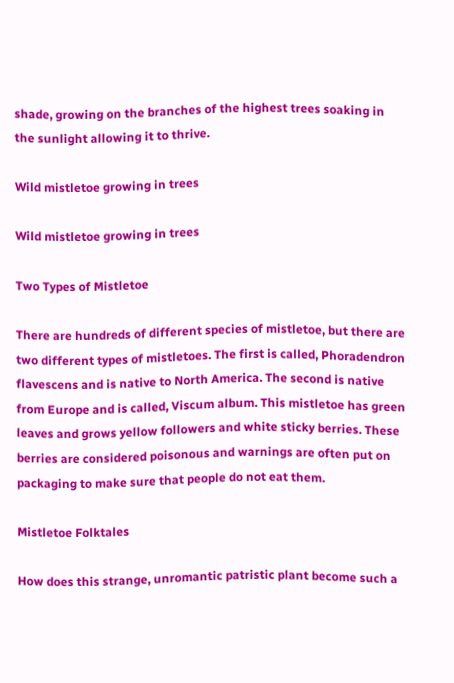shade, growing on the branches of the highest trees soaking in the sunlight allowing it to thrive.

Wild mistletoe growing in trees

Wild mistletoe growing in trees

Two Types of Mistletoe

There are hundreds of different species of mistletoe, but there are two different types of mistletoes. The first is called, Phoradendron flavescens and is native to North America. The second is native from Europe and is called, Viscum album. This mistletoe has green leaves and grows yellow followers and white sticky berries. These berries are considered poisonous and warnings are often put on packaging to make sure that people do not eat them.

Mistletoe Folktales

How does this strange, unromantic patristic plant become such a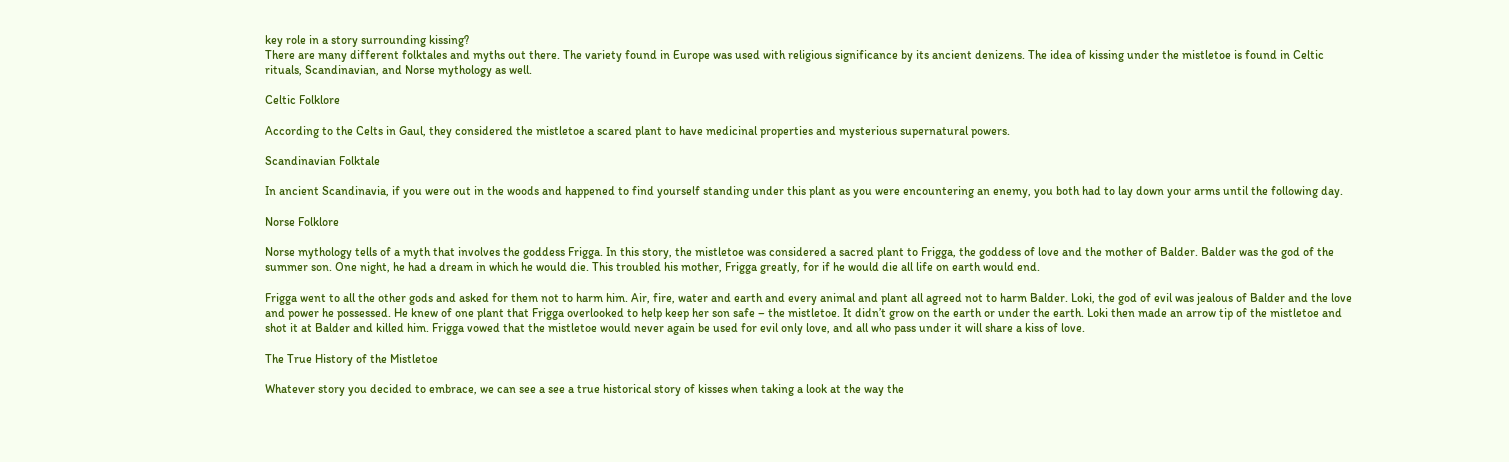key role in a story surrounding kissing?
There are many different folktales and myths out there. The variety found in Europe was used with religious significance by its ancient denizens. The idea of kissing under the mistletoe is found in Celtic rituals, Scandinavian, and Norse mythology as well.

Celtic Folklore

According to the Celts in Gaul, they considered the mistletoe a scared plant to have medicinal properties and mysterious supernatural powers.

Scandinavian Folktale

In ancient Scandinavia, if you were out in the woods and happened to find yourself standing under this plant as you were encountering an enemy, you both had to lay down your arms until the following day.

Norse Folklore

Norse mythology tells of a myth that involves the goddess Frigga. In this story, the mistletoe was considered a sacred plant to Frigga, the goddess of love and the mother of Balder. Balder was the god of the summer son. One night, he had a dream in which he would die. This troubled his mother, Frigga greatly, for if he would die all life on earth would end.

Frigga went to all the other gods and asked for them not to harm him. Air, fire, water and earth and every animal and plant all agreed not to harm Balder. Loki, the god of evil was jealous of Balder and the love and power he possessed. He knew of one plant that Frigga overlooked to help keep her son safe – the mistletoe. It didn’t grow on the earth or under the earth. Loki then made an arrow tip of the mistletoe and shot it at Balder and killed him. Frigga vowed that the mistletoe would never again be used for evil only love, and all who pass under it will share a kiss of love.

The True History of the Mistletoe

Whatever story you decided to embrace, we can see a see a true historical story of kisses when taking a look at the way the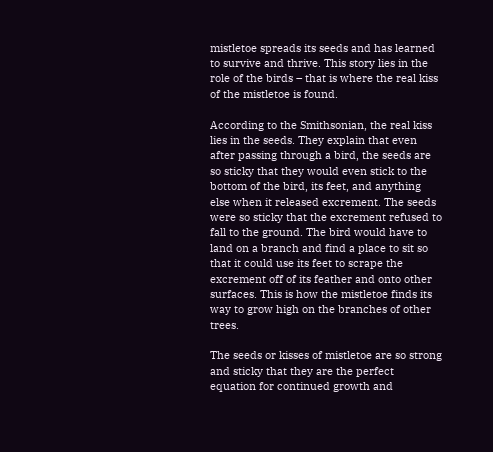mistletoe spreads its seeds and has learned to survive and thrive. This story lies in the role of the birds – that is where the real kiss of the mistletoe is found.

According to the Smithsonian, the real kiss lies in the seeds. They explain that even after passing through a bird, the seeds are so sticky that they would even stick to the bottom of the bird, its feet, and anything else when it released excrement. The seeds were so sticky that the excrement refused to fall to the ground. The bird would have to land on a branch and find a place to sit so that it could use its feet to scrape the excrement off of its feather and onto other surfaces. This is how the mistletoe finds its way to grow high on the branches of other trees.

The seeds or kisses of mistletoe are so strong and sticky that they are the perfect equation for continued growth and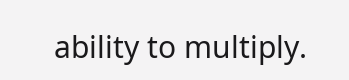ability to multiply.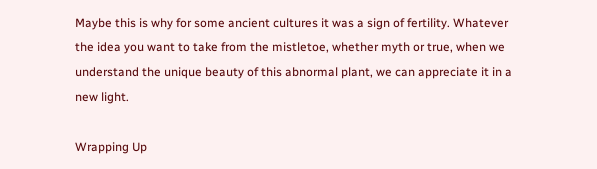Maybe this is why for some ancient cultures it was a sign of fertility. Whatever the idea you want to take from the mistletoe, whether myth or true, when we understand the unique beauty of this abnormal plant, we can appreciate it in a new light.

Wrapping Up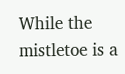While the mistletoe is a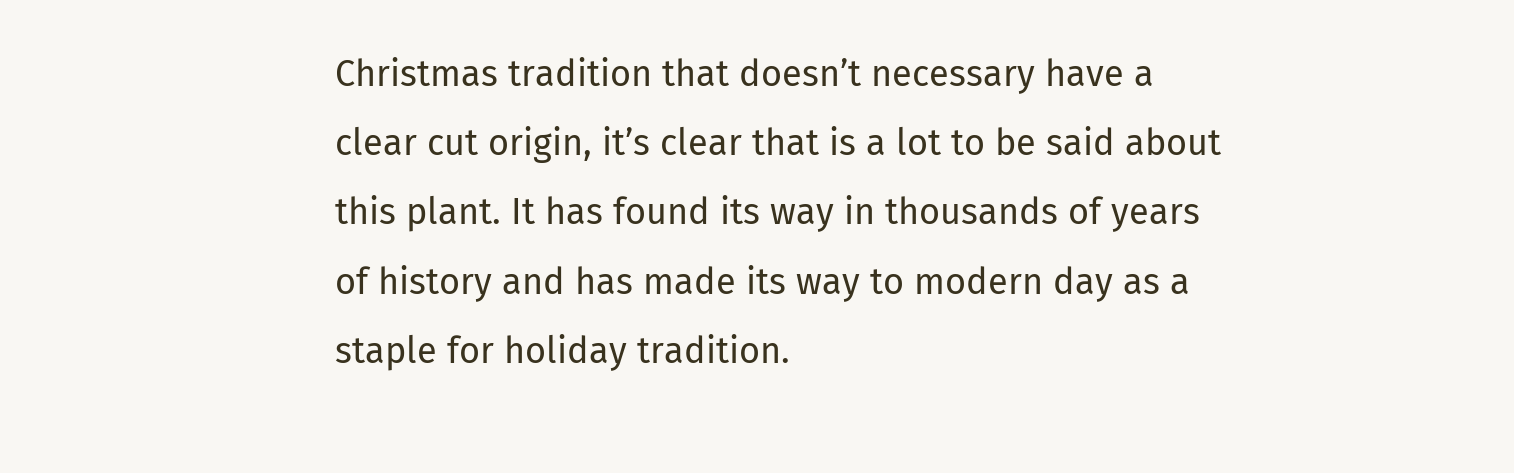Christmas tradition that doesn’t necessary have a clear cut origin, it’s clear that is a lot to be said about this plant. It has found its way in thousands of years of history and has made its way to modern day as a staple for holiday tradition.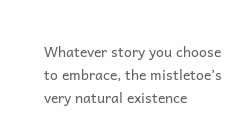Whatever story you choose to embrace, the mistletoe’s very natural existence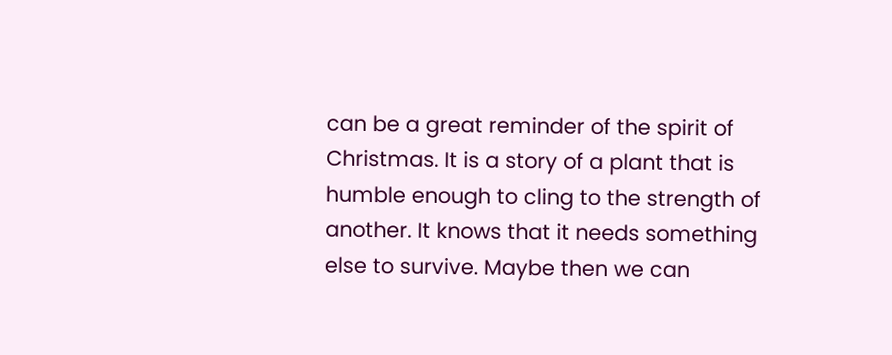can be a great reminder of the spirit of Christmas. It is a story of a plant that is humble enough to cling to the strength of another. It knows that it needs something else to survive. Maybe then we can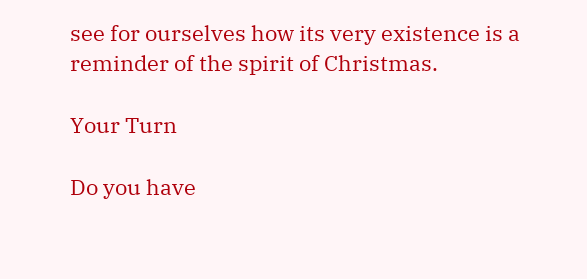see for ourselves how its very existence is a reminder of the spirit of Christmas.

Your Turn

Do you have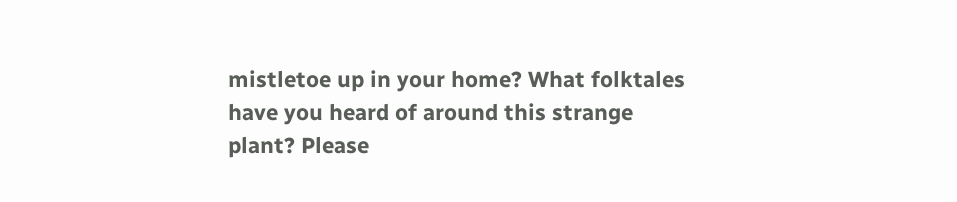mistletoe up in your home? What folktales have you heard of around this strange plant? Please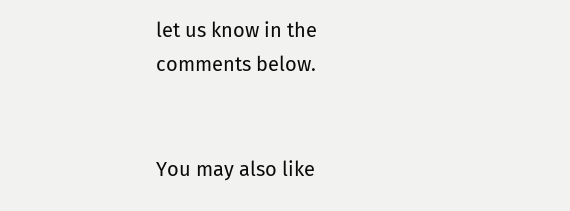let us know in the comments below.


You may also like